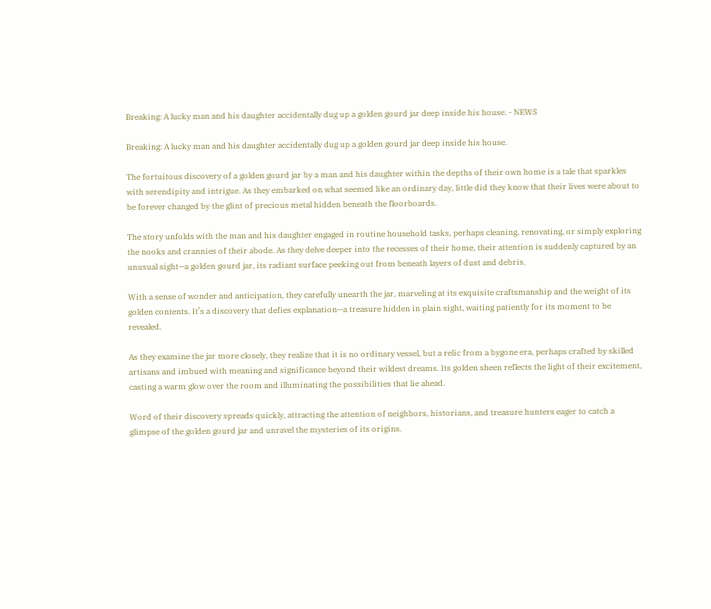Breaking: A lucky man and his daughter accidentally dug up a golden gourd jar deep inside his house. - NEWS

Breaking: A lucky man and his daughter accidentally dug up a golden gourd jar deep inside his house.

The fortuitous discovery of a golden gourd jar by a man and his daughter within the depths of their own home is a tale that sparkles with serendipity and intrigue. As they embarked on what seemed like an ordinary day, little did they know that their lives were about to be forever changed by the glint of precious metal hidden beneath the floorboards.

The story unfolds with the man and his daughter engaged in routine household tasks, perhaps cleaning, renovating, or simply exploring the nooks and crannies of their abode. As they delve deeper into the recesses of their home, their attention is suddenly captured by an unusual sight—a golden gourd jar, its radiant surface peeking out from beneath layers of dust and debris.

With a sense of wonder and anticipation, they carefully unearth the jar, marveling at its exquisite craftsmanship and the weight of its golden contents. It’s a discovery that defies explanation—a treasure hidden in plain sight, waiting patiently for its moment to be revealed.

As they examine the jar more closely, they realize that it is no ordinary vessel, but a relic from a bygone era, perhaps crafted by skilled artisans and imbued with meaning and significance beyond their wildest dreams. Its golden sheen reflects the light of their excitement, casting a warm glow over the room and illuminating the possibilities that lie ahead.

Word of their discovery spreads quickly, attracting the attention of neighbors, historians, and treasure hunters eager to catch a glimpse of the golden gourd jar and unravel the mysteries of its origins.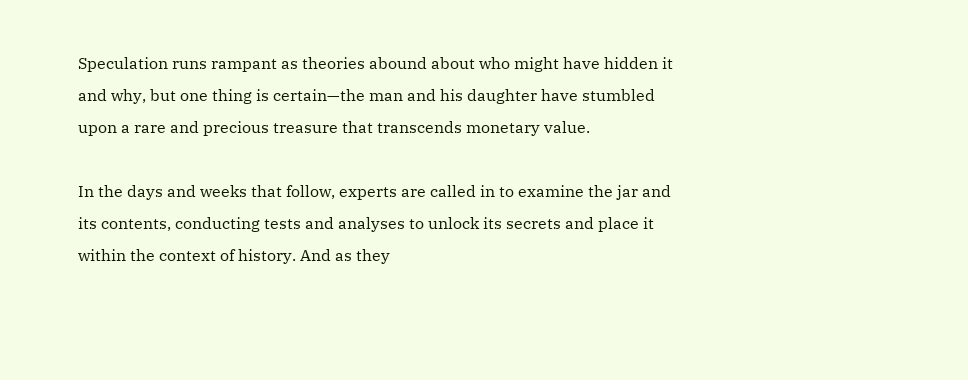Speculation runs rampant as theories abound about who might have hidden it and why, but one thing is certain—the man and his daughter have stumbled upon a rare and precious treasure that transcends monetary value.

In the days and weeks that follow, experts are called in to examine the jar and its contents, conducting tests and analyses to unlock its secrets and place it within the context of history. And as they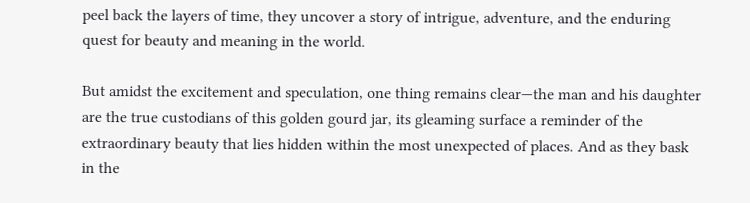peel back the layers of time, they uncover a story of intrigue, adventure, and the enduring quest for beauty and meaning in the world.

But amidst the excitement and speculation, one thing remains clear—the man and his daughter are the true custodians of this golden gourd jar, its gleaming surface a reminder of the extraordinary beauty that lies hidden within the most unexpected of places. And as they bask in the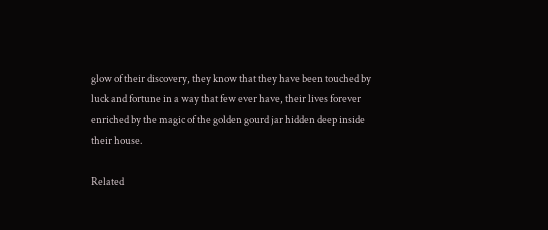glow of their discovery, they know that they have been touched by luck and fortune in a way that few ever have, their lives forever enriched by the magic of the golden gourd jar hidden deep inside their house.

Related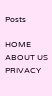Posts

HOME      ABOUT US      PRIVACY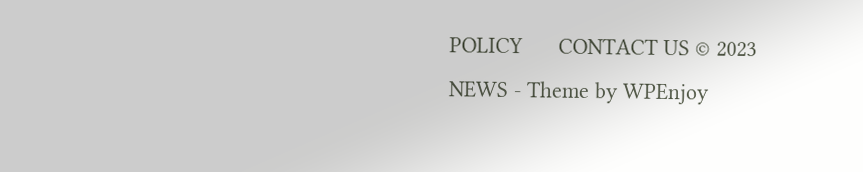POLICY      CONTACT US © 2023 NEWS - Theme by WPEnjoy